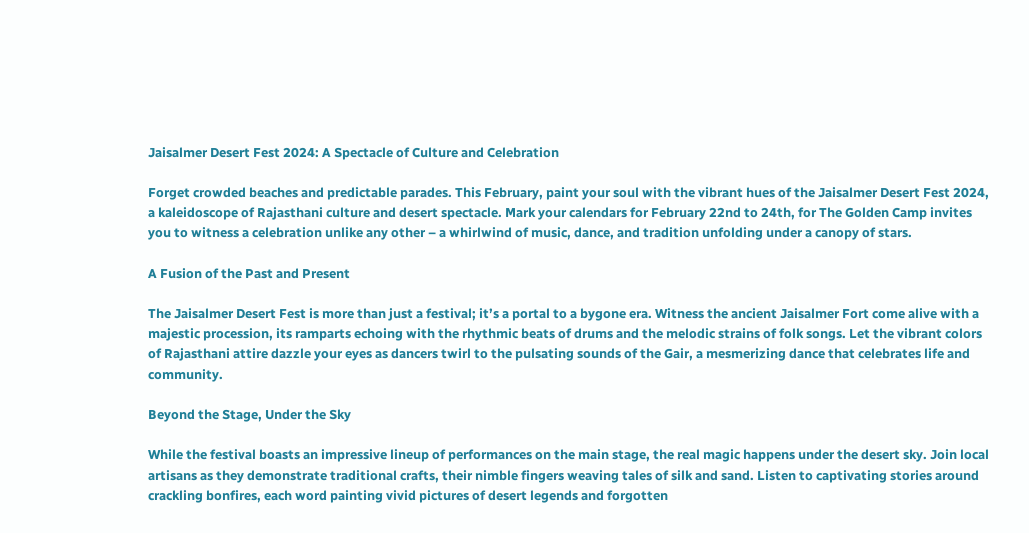Jaisalmer Desert Fest 2024: A Spectacle of Culture and Celebration

Forget crowded beaches and predictable parades. This February, paint your soul with the vibrant hues of the Jaisalmer Desert Fest 2024, a kaleidoscope of Rajasthani culture and desert spectacle. Mark your calendars for February 22nd to 24th, for The Golden Camp invites you to witness a celebration unlike any other – a whirlwind of music, dance, and tradition unfolding under a canopy of stars.

A Fusion of the Past and Present

The Jaisalmer Desert Fest is more than just a festival; it’s a portal to a bygone era. Witness the ancient Jaisalmer Fort come alive with a majestic procession, its ramparts echoing with the rhythmic beats of drums and the melodic strains of folk songs. Let the vibrant colors of Rajasthani attire dazzle your eyes as dancers twirl to the pulsating sounds of the Gair, a mesmerizing dance that celebrates life and community.

Beyond the Stage, Under the Sky

While the festival boasts an impressive lineup of performances on the main stage, the real magic happens under the desert sky. Join local artisans as they demonstrate traditional crafts, their nimble fingers weaving tales of silk and sand. Listen to captivating stories around crackling bonfires, each word painting vivid pictures of desert legends and forgotten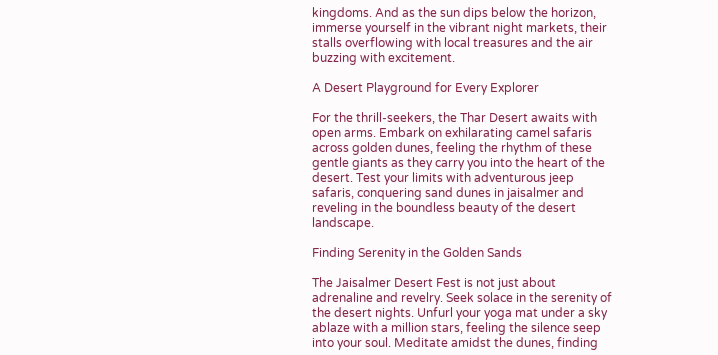kingdoms. And as the sun dips below the horizon, immerse yourself in the vibrant night markets, their stalls overflowing with local treasures and the air buzzing with excitement.

A Desert Playground for Every Explorer

For the thrill-seekers, the Thar Desert awaits with open arms. Embark on exhilarating camel safaris across golden dunes, feeling the rhythm of these gentle giants as they carry you into the heart of the desert. Test your limits with adventurous jeep safaris, conquering sand dunes in jaisalmer and reveling in the boundless beauty of the desert landscape.

Finding Serenity in the Golden Sands

The Jaisalmer Desert Fest is not just about adrenaline and revelry. Seek solace in the serenity of the desert nights. Unfurl your yoga mat under a sky ablaze with a million stars, feeling the silence seep into your soul. Meditate amidst the dunes, finding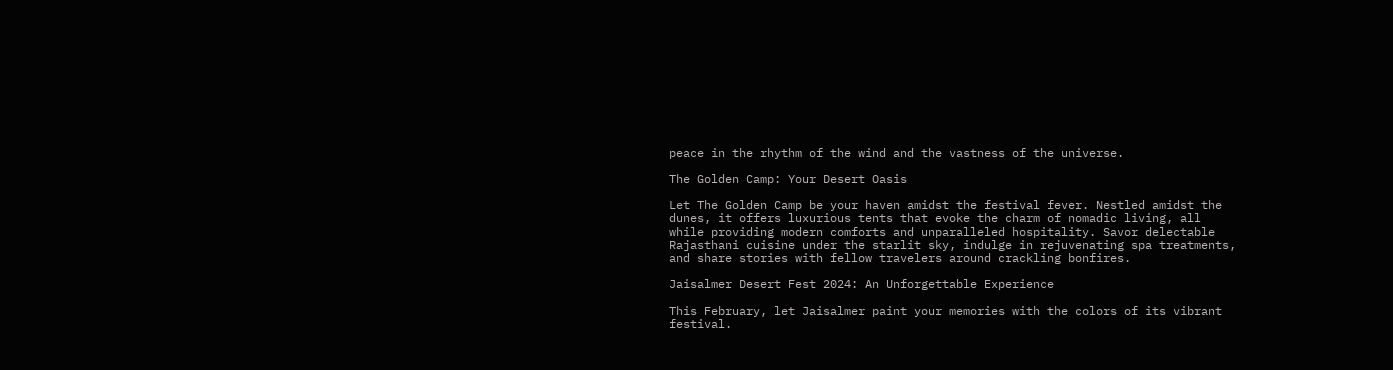peace in the rhythm of the wind and the vastness of the universe.

The Golden Camp: Your Desert Oasis

Let The Golden Camp be your haven amidst the festival fever. Nestled amidst the dunes, it offers luxurious tents that evoke the charm of nomadic living, all while providing modern comforts and unparalleled hospitality. Savor delectable Rajasthani cuisine under the starlit sky, indulge in rejuvenating spa treatments, and share stories with fellow travelers around crackling bonfires.

Jaisalmer Desert Fest 2024: An Unforgettable Experience

This February, let Jaisalmer paint your memories with the colors of its vibrant festival.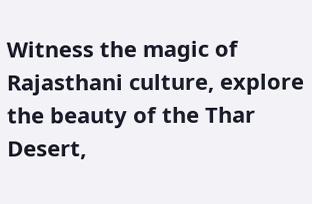Witness the magic of Rajasthani culture, explore the beauty of the Thar Desert,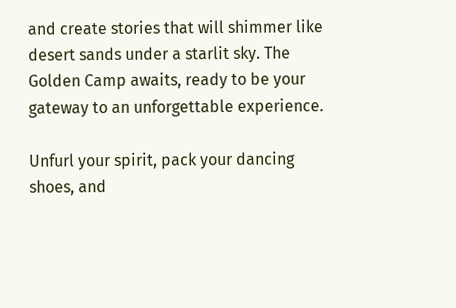and create stories that will shimmer like desert sands under a starlit sky. The Golden Camp awaits, ready to be your gateway to an unforgettable experience.

Unfurl your spirit, pack your dancing shoes, and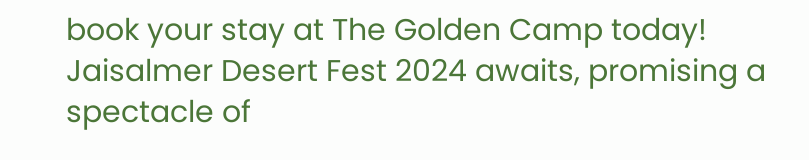book your stay at The Golden Camp today! Jaisalmer Desert Fest 2024 awaits, promising a spectacle of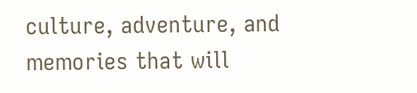culture, adventure, and memories that will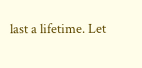last a lifetime. Let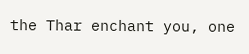the Thar enchant you, one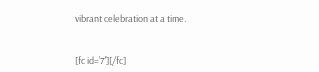vibrant celebration at a time.


[fc id=’7′][/fc]